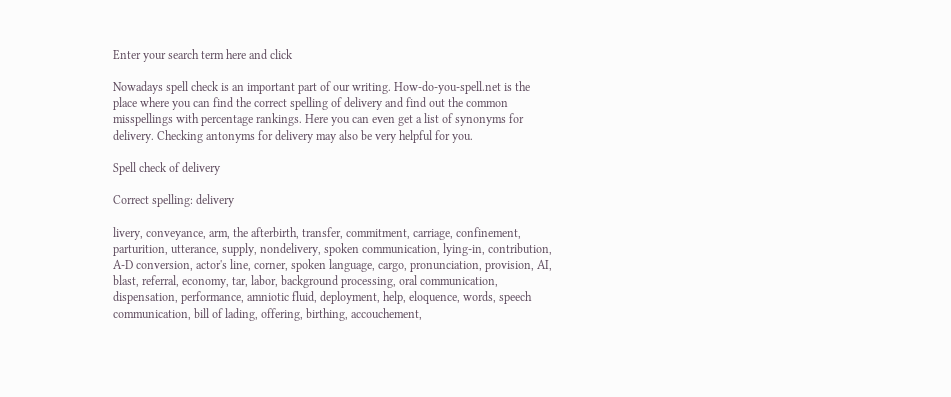Enter your search term here and click

Nowadays spell check is an important part of our writing. How-do-you-spell.net is the place where you can find the correct spelling of delivery and find out the common misspellings with percentage rankings. Here you can even get a list of synonyms for delivery. Checking antonyms for delivery may also be very helpful for you.

Spell check of delivery

Correct spelling: delivery

livery, conveyance, arm, the afterbirth, transfer, commitment, carriage, confinement, parturition, utterance, supply, nondelivery, spoken communication, lying-in, contribution, A-D conversion, actor's line, corner, spoken language, cargo, pronunciation, provision, AI, blast, referral, economy, tar, labor, background processing, oral communication, dispensation, performance, amniotic fluid, deployment, help, eloquence, words, speech communication, bill of lading, offering, birthing, accouchement,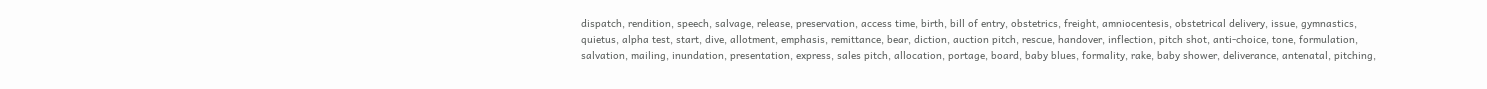dispatch, rendition, speech, salvage, release, preservation, access time, birth, bill of entry, obstetrics, freight, amniocentesis, obstetrical delivery, issue, gymnastics, quietus, alpha test, start, dive, allotment, emphasis, remittance, bear, diction, auction pitch, rescue, handover, inflection, pitch shot, anti-choice, tone, formulation, salvation, mailing, inundation, presentation, express, sales pitch, allocation, portage, board, baby blues, formality, rake, baby shower, deliverance, antenatal, pitching,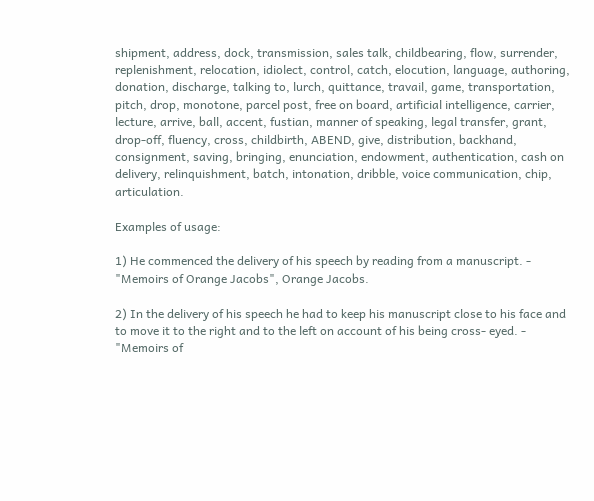shipment, address, dock, transmission, sales talk, childbearing, flow, surrender, replenishment, relocation, idiolect, control, catch, elocution, language, authoring, donation, discharge, talking to, lurch, quittance, travail, game, transportation, pitch, drop, monotone, parcel post, free on board, artificial intelligence, carrier, lecture, arrive, ball, accent, fustian, manner of speaking, legal transfer, grant, drop-off, fluency, cross, childbirth, ABEND, give, distribution, backhand, consignment, saving, bringing, enunciation, endowment, authentication, cash on delivery, relinquishment, batch, intonation, dribble, voice communication, chip, articulation.

Examples of usage:

1) He commenced the delivery of his speech by reading from a manuscript. - "Memoirs of Orange Jacobs", Orange Jacobs.

2) In the delivery of his speech he had to keep his manuscript close to his face and to move it to the right and to the left on account of his being cross- eyed. - "Memoirs of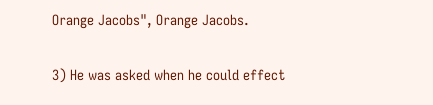Orange Jacobs", Orange Jacobs.

3) He was asked when he could effect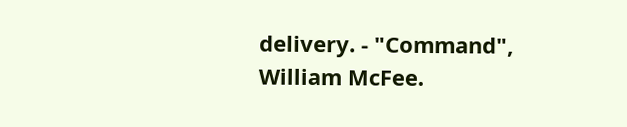delivery. - "Command", William McFee.